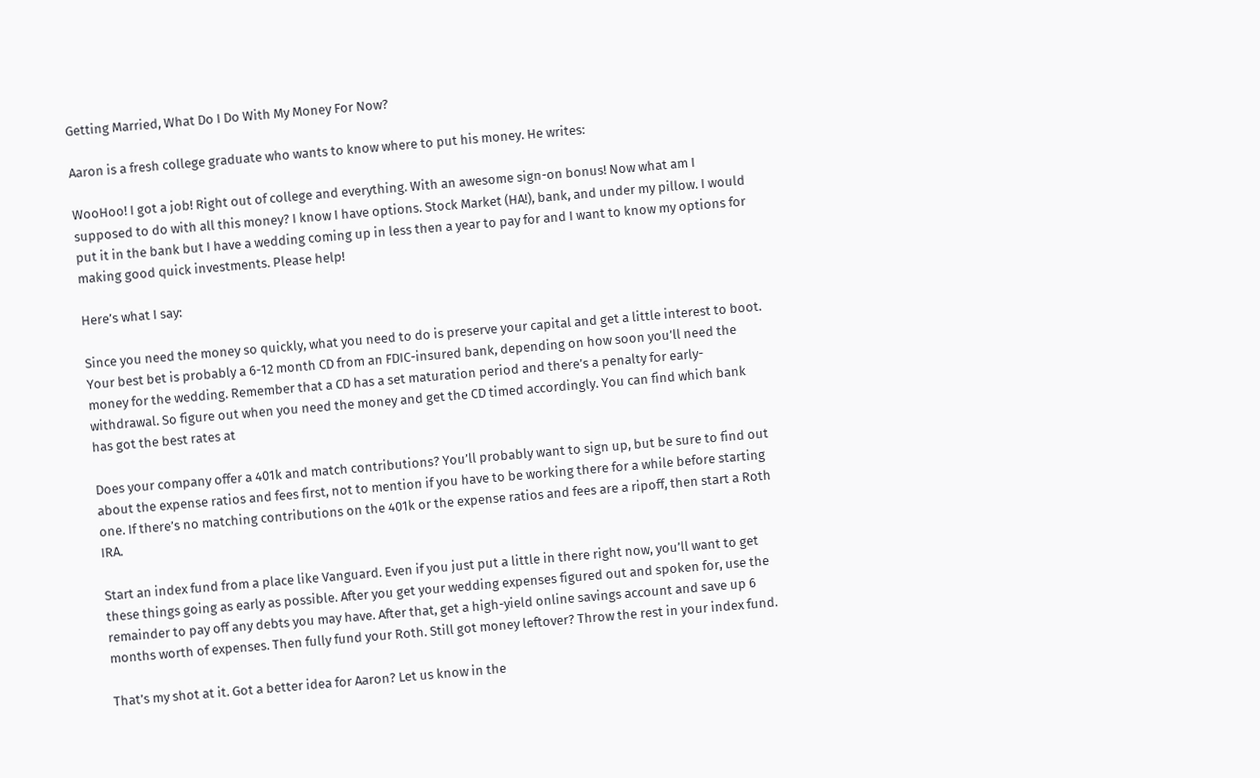Getting Married, What Do I Do With My Money For Now?

Aaron is a fresh college graduate who wants to know where to put his money. He writes:

WooHoo! I got a job! Right out of college and everything. With an awesome sign-on bonus! Now what am I supposed to do with all this money? I know I have options. Stock Market (HA!), bank, and under my pillow. I would put it in the bank but I have a wedding coming up in less then a year to pay for and I want to know my options for making good quick investments. Please help!

Here’s what I say:

Since you need the money so quickly, what you need to do is preserve your capital and get a little interest to boot. Your best bet is probably a 6-12 month CD from an FDIC-insured bank, depending on how soon you’ll need the money for the wedding. Remember that a CD has a set maturation period and there’s a penalty for early-withdrawal. So figure out when you need the money and get the CD timed accordingly. You can find which bank has got the best rates at

Does your company offer a 401k and match contributions? You’ll probably want to sign up, but be sure to find out about the expense ratios and fees first, not to mention if you have to be working there for a while before starting one. If there’s no matching contributions on the 401k or the expense ratios and fees are a ripoff, then start a Roth IRA.

Start an index fund from a place like Vanguard. Even if you just put a little in there right now, you’ll want to get these things going as early as possible. After you get your wedding expenses figured out and spoken for, use the remainder to pay off any debts you may have. After that, get a high-yield online savings account and save up 6 months worth of expenses. Then fully fund your Roth. Still got money leftover? Throw the rest in your index fund.

That’s my shot at it. Got a better idea for Aaron? Let us know in the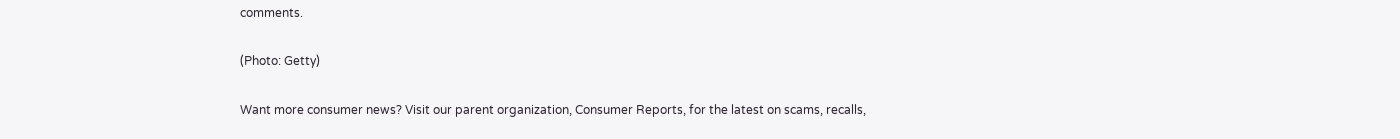comments.

(Photo: Getty)

Want more consumer news? Visit our parent organization, Consumer Reports, for the latest on scams, recalls,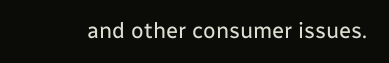and other consumer issues.